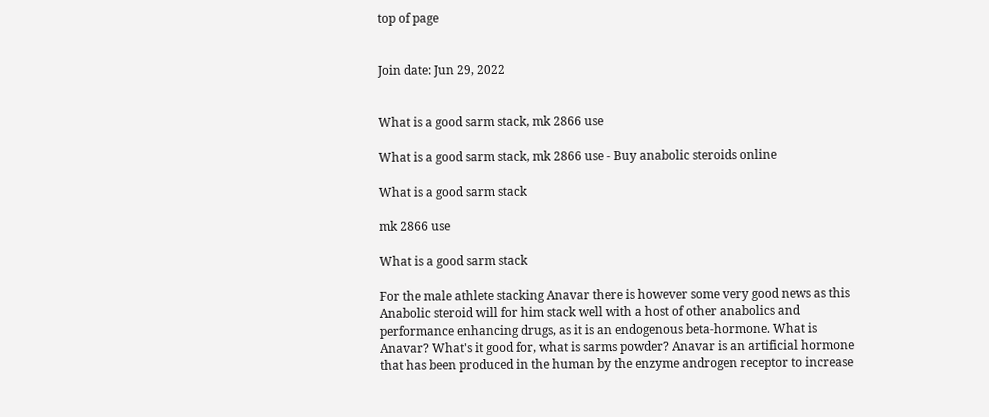top of page


Join date: Jun 29, 2022


What is a good sarm stack, mk 2866 use

What is a good sarm stack, mk 2866 use - Buy anabolic steroids online

What is a good sarm stack

mk 2866 use

What is a good sarm stack

For the male athlete stacking Anavar there is however some very good news as this Anabolic steroid will for him stack well with a host of other anabolics and performance enhancing drugs, as it is an endogenous beta-hormone. What is Anavar? What's it good for, what is sarms powder? Anavar is an artificial hormone that has been produced in the human by the enzyme androgen receptor to increase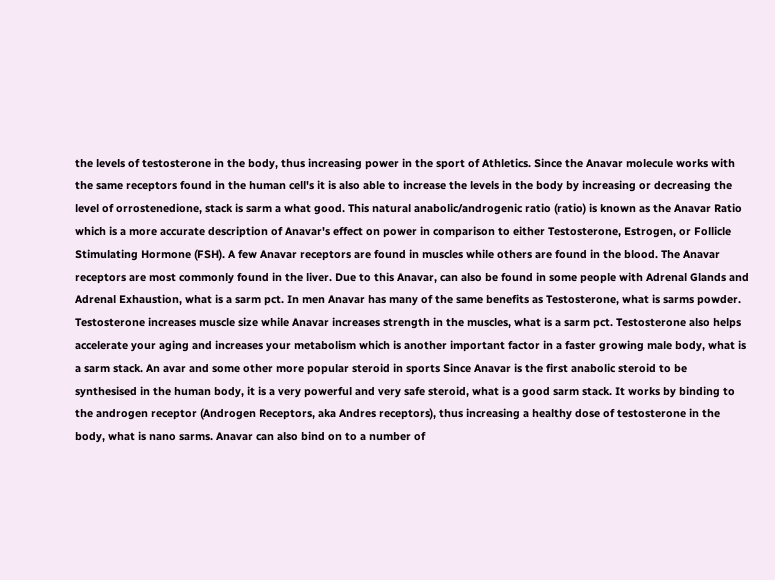the levels of testosterone in the body, thus increasing power in the sport of Athletics. Since the Anavar molecule works with the same receptors found in the human cell's it is also able to increase the levels in the body by increasing or decreasing the level of orrostenedione, stack is sarm a what good. This natural anabolic/androgenic ratio (ratio) is known as the Anavar Ratio which is a more accurate description of Anavar's effect on power in comparison to either Testosterone, Estrogen, or Follicle Stimulating Hormone (FSH). A few Anavar receptors are found in muscles while others are found in the blood. The Anavar receptors are most commonly found in the liver. Due to this Anavar, can also be found in some people with Adrenal Glands and Adrenal Exhaustion, what is a sarm pct. In men Anavar has many of the same benefits as Testosterone, what is sarms powder. Testosterone increases muscle size while Anavar increases strength in the muscles, what is a sarm pct. Testosterone also helps accelerate your aging and increases your metabolism which is another important factor in a faster growing male body, what is a sarm stack. An avar and some other more popular steroid in sports Since Anavar is the first anabolic steroid to be synthesised in the human body, it is a very powerful and very safe steroid, what is a good sarm stack. It works by binding to the androgen receptor (Androgen Receptors, aka Andres receptors), thus increasing a healthy dose of testosterone in the body, what is nano sarms. Anavar can also bind on to a number of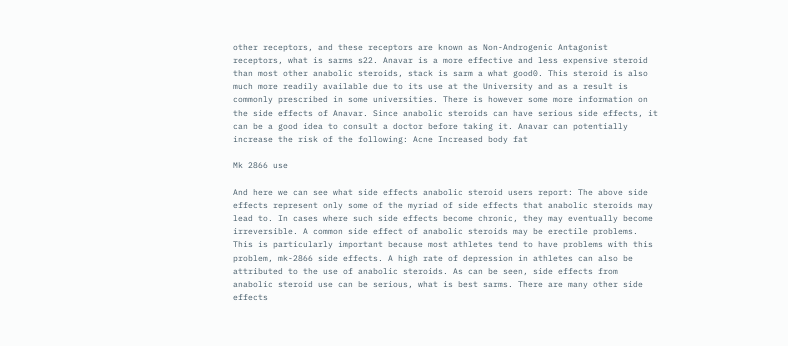other receptors, and these receptors are known as Non-Androgenic Antagonist receptors, what is sarms s22. Anavar is a more effective and less expensive steroid than most other anabolic steroids, stack is sarm a what good0. This steroid is also much more readily available due to its use at the University and as a result is commonly prescribed in some universities. There is however some more information on the side effects of Anavar. Since anabolic steroids can have serious side effects, it can be a good idea to consult a doctor before taking it. Anavar can potentially increase the risk of the following: Acne Increased body fat

Mk 2866 use

And here we can see what side effects anabolic steroid users report: The above side effects represent only some of the myriad of side effects that anabolic steroids may lead to. In cases where such side effects become chronic, they may eventually become irreversible. A common side effect of anabolic steroids may be erectile problems. This is particularly important because most athletes tend to have problems with this problem, mk-2866 side effects. A high rate of depression in athletes can also be attributed to the use of anabolic steroids. As can be seen, side effects from anabolic steroid use can be serious, what is best sarms. There are many other side effects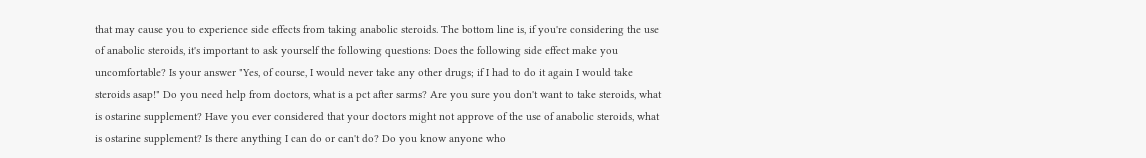that may cause you to experience side effects from taking anabolic steroids. The bottom line is, if you're considering the use of anabolic steroids, it's important to ask yourself the following questions: Does the following side effect make you uncomfortable? Is your answer "Yes, of course, I would never take any other drugs; if I had to do it again I would take steroids asap!" Do you need help from doctors, what is a pct after sarms? Are you sure you don't want to take steroids, what is ostarine supplement? Have you ever considered that your doctors might not approve of the use of anabolic steroids, what is ostarine supplement? Is there anything I can do or can't do? Do you know anyone who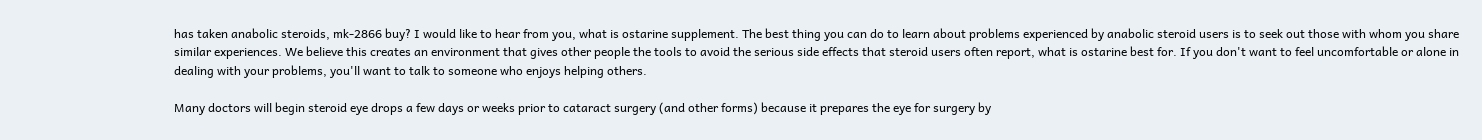has taken anabolic steroids, mk-2866 buy? I would like to hear from you, what is ostarine supplement. The best thing you can do to learn about problems experienced by anabolic steroid users is to seek out those with whom you share similar experiences. We believe this creates an environment that gives other people the tools to avoid the serious side effects that steroid users often report, what is ostarine best for. If you don't want to feel uncomfortable or alone in dealing with your problems, you'll want to talk to someone who enjoys helping others.

Many doctors will begin steroid eye drops a few days or weeks prior to cataract surgery (and other forms) because it prepares the eye for surgery by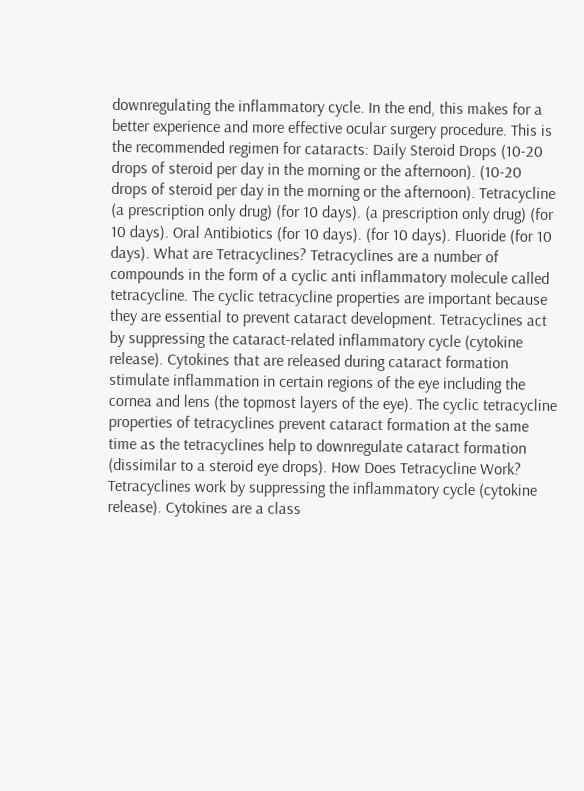downregulating the inflammatory cycle. In the end, this makes for a better experience and more effective ocular surgery procedure. This is the recommended regimen for cataracts: Daily Steroid Drops (10-20 drops of steroid per day in the morning or the afternoon). (10-20 drops of steroid per day in the morning or the afternoon). Tetracycline (a prescription only drug) (for 10 days). (a prescription only drug) (for 10 days). Oral Antibiotics (for 10 days). (for 10 days). Fluoride (for 10 days). What are Tetracyclines? Tetracyclines are a number of compounds in the form of a cyclic anti inflammatory molecule called tetracycline. The cyclic tetracycline properties are important because they are essential to prevent cataract development. Tetracyclines act by suppressing the cataract-related inflammatory cycle (cytokine release). Cytokines that are released during cataract formation stimulate inflammation in certain regions of the eye including the cornea and lens (the topmost layers of the eye). The cyclic tetracycline properties of tetracyclines prevent cataract formation at the same time as the tetracyclines help to downregulate cataract formation (dissimilar to a steroid eye drops). How Does Tetracycline Work? Tetracyclines work by suppressing the inflammatory cycle (cytokine release). Cytokines are a class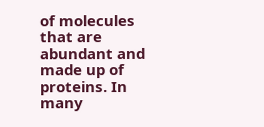of molecules that are abundant and made up of proteins. In many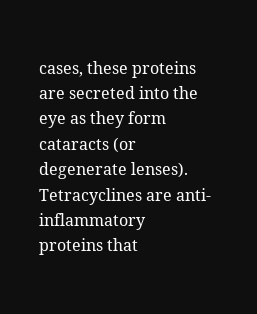cases, these proteins are secreted into the eye as they form cataracts (or degenerate lenses). Tetracyclines are anti-inflammatory proteins that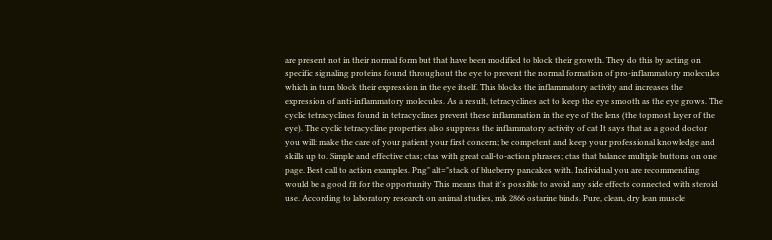are present not in their normal form but that have been modified to block their growth. They do this by acting on specific signaling proteins found throughout the eye to prevent the normal formation of pro-inflammatory molecules which in turn block their expression in the eye itself. This blocks the inflammatory activity and increases the expression of anti-inflammatory molecules. As a result, tetracyclines act to keep the eye smooth as the eye grows. The cyclic tetracyclines found in tetracyclines prevent these inflammation in the eye of the lens (the topmost layer of the eye). The cyclic tetracycline properties also suppress the inflammatory activity of cat It says that as a good doctor you will: make the care of your patient your first concern; be competent and keep your professional knowledge and skills up to. Simple and effective ctas; ctas with great call-to-action phrases; ctas that balance multiple buttons on one page. Best call to action examples. Png" alt="stack of blueberry pancakes with. Individual you are recommending would be a good fit for the opportunity This means that it's possible to avoid any side effects connected with steroid use. According to laboratory research on animal studies, mk 2866 ostarine binds. Pure, clean, dry lean muscle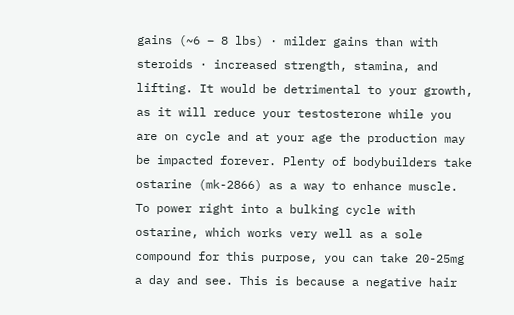gains (~6 – 8 lbs) · milder gains than with steroids · increased strength, stamina, and lifting. It would be detrimental to your growth, as it will reduce your testosterone while you are on cycle and at your age the production may be impacted forever. Plenty of bodybuilders take ostarine (mk-2866) as a way to enhance muscle. To power right into a bulking cycle with ostarine, which works very well as a sole compound for this purpose, you can take 20-25mg a day and see. This is because a negative hair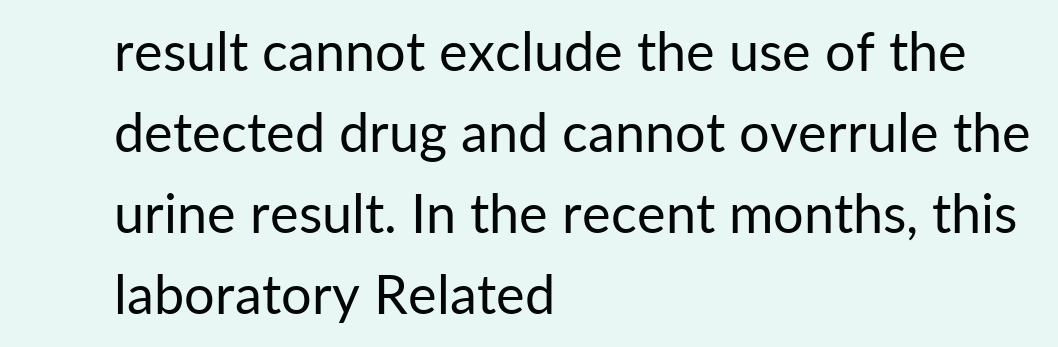result cannot exclude the use of the detected drug and cannot overrule the urine result. In the recent months, this laboratory Related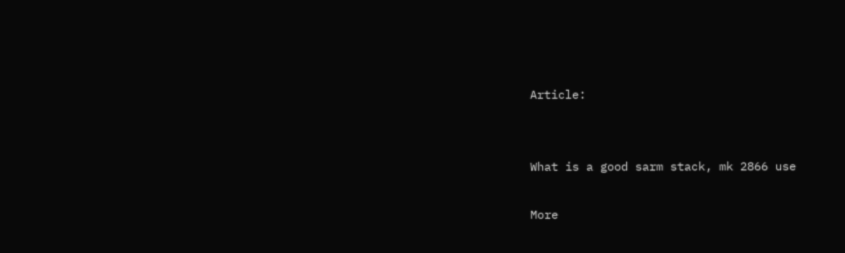Article:


What is a good sarm stack, mk 2866 use

More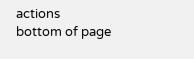actions
bottom of page